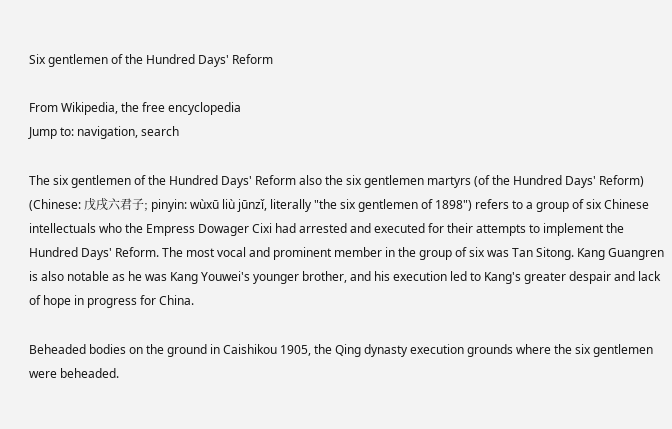Six gentlemen of the Hundred Days' Reform

From Wikipedia, the free encyclopedia
Jump to: navigation, search

The six gentlemen of the Hundred Days' Reform also the six gentlemen martyrs (of the Hundred Days' Reform) (Chinese: 戊戌六君子; pinyin: wùxū liù jūnzǐ, literally "the six gentlemen of 1898") refers to a group of six Chinese intellectuals who the Empress Dowager Cixi had arrested and executed for their attempts to implement the Hundred Days' Reform. The most vocal and prominent member in the group of six was Tan Sitong. Kang Guangren is also notable as he was Kang Youwei's younger brother, and his execution led to Kang's greater despair and lack of hope in progress for China.

Beheaded bodies on the ground in Caishikou 1905, the Qing dynasty execution grounds where the six gentlemen were beheaded.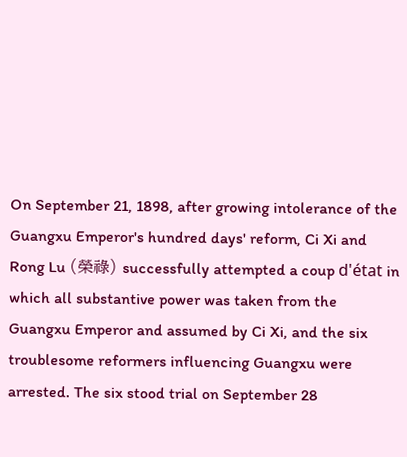On September 21, 1898, after growing intolerance of the Guangxu Emperor's hundred days' reform, Ci Xi and Rong Lu (榮祿) successfully attempted a coup d'état in which all substantive power was taken from the Guangxu Emperor and assumed by Ci Xi, and the six troublesome reformers influencing Guangxu were arrested. The six stood trial on September 28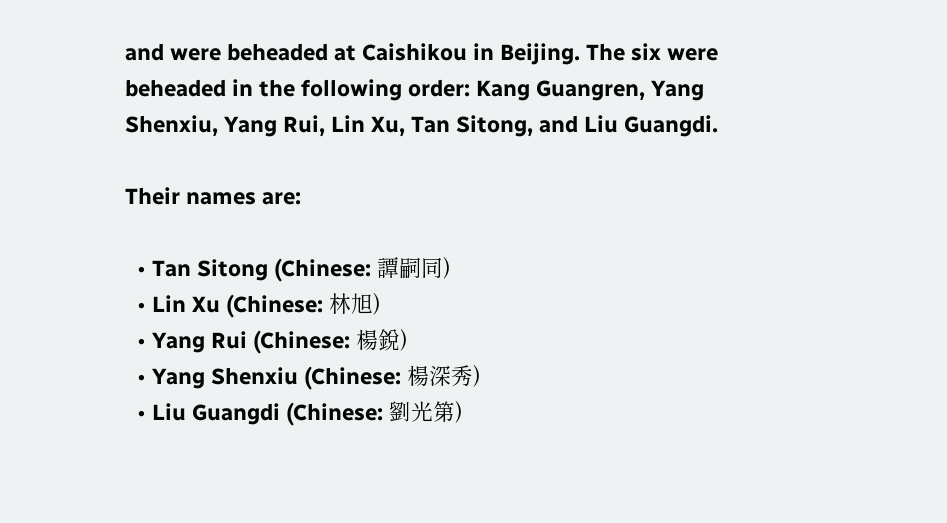and were beheaded at Caishikou in Beijing. The six were beheaded in the following order: Kang Guangren, Yang Shenxiu, Yang Rui, Lin Xu, Tan Sitong, and Liu Guangdi.

Their names are:

  • Tan Sitong (Chinese: 譚嗣同)
  • Lin Xu (Chinese: 林旭)
  • Yang Rui (Chinese: 楊銳)
  • Yang Shenxiu (Chinese: 楊深秀)
  • Liu Guangdi (Chinese: 劉光第)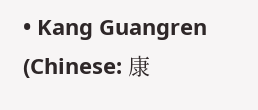• Kang Guangren (Chinese: 康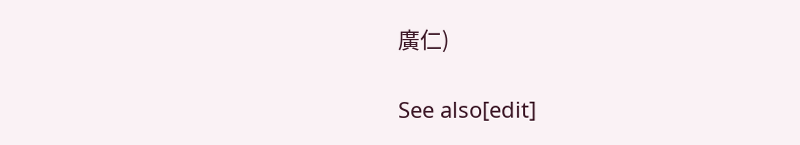廣仁)

See also[edit]